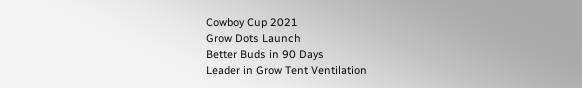Cowboy Cup 2021
Grow Dots Launch
Better Buds in 90 Days
Leader in Grow Tent Ventilation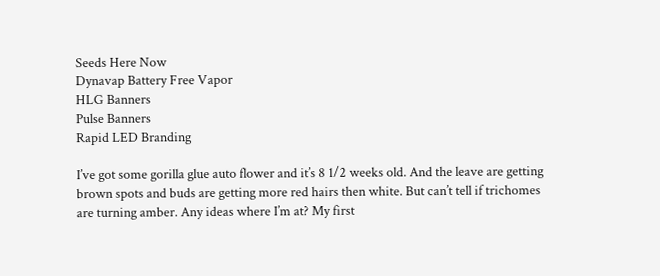Seeds Here Now
Dynavap Battery Free Vapor
HLG Banners
Pulse Banners
Rapid LED Branding

I’ve got some gorilla glue auto flower and it’s 8 1/2 weeks old. And the leave are getting brown spots and buds are getting more red hairs then white. But can’t tell if trichomes are turning amber. Any ideas where I’m at? My first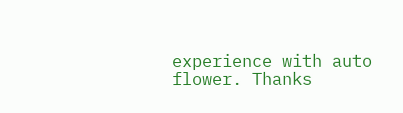experience with auto flower. Thanks